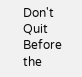Don't Quit Before the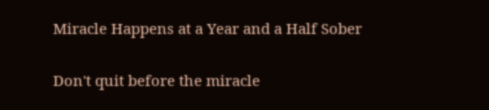Miracle Happens at a Year and a Half Sober

Don't quit before the miracle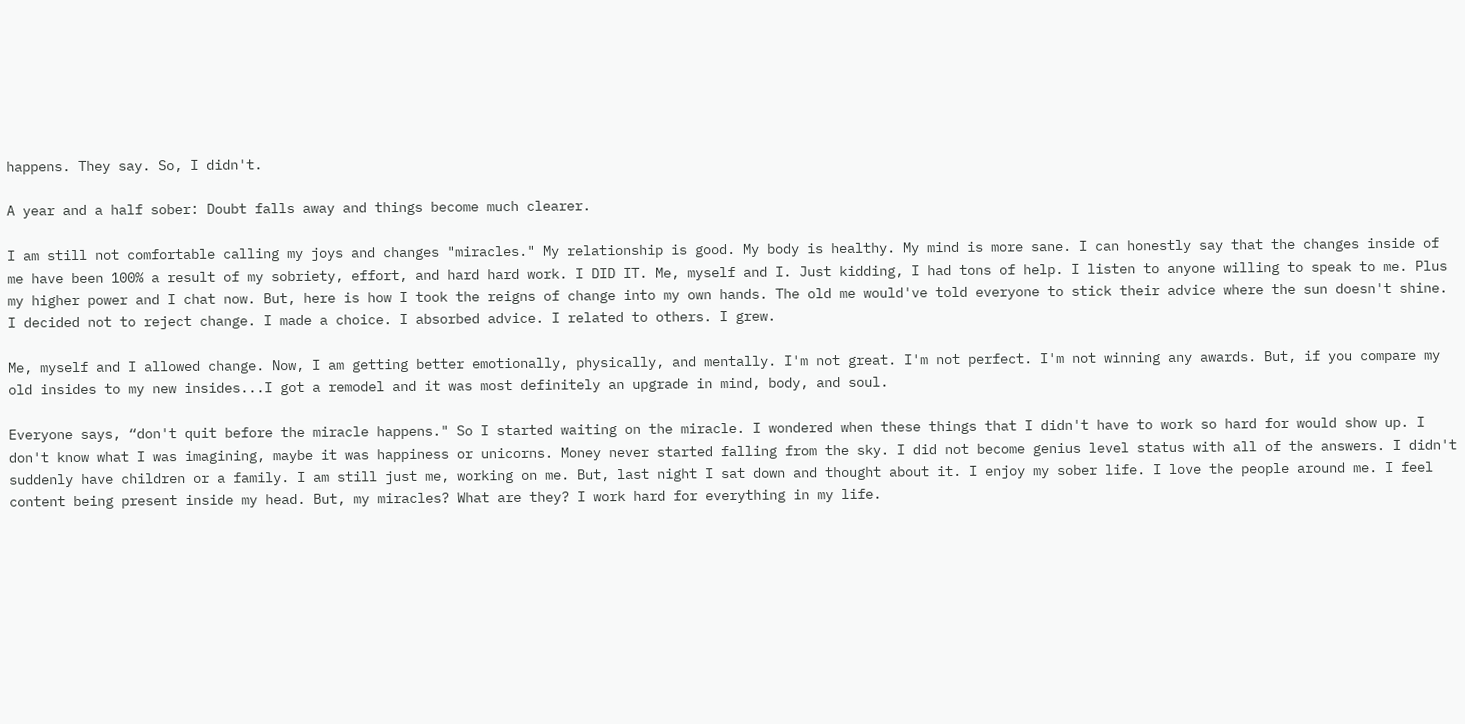happens. They say. So, I didn't.

A year and a half sober: Doubt falls away and things become much clearer.

I am still not comfortable calling my joys and changes "miracles." My relationship is good. My body is healthy. My mind is more sane. I can honestly say that the changes inside of me have been 100% a result of my sobriety, effort, and hard hard work. I DID IT. Me, myself and I. Just kidding, I had tons of help. I listen to anyone willing to speak to me. Plus my higher power and I chat now. But, here is how I took the reigns of change into my own hands. The old me would've told everyone to stick their advice where the sun doesn't shine. I decided not to reject change. I made a choice. I absorbed advice. I related to others. I grew.

Me, myself and I allowed change. Now, I am getting better emotionally, physically, and mentally. I'm not great. I'm not perfect. I'm not winning any awards. But, if you compare my old insides to my new insides...I got a remodel and it was most definitely an upgrade in mind, body, and soul.

Everyone says, “don't quit before the miracle happens." So I started waiting on the miracle. I wondered when these things that I didn't have to work so hard for would show up. I don't know what I was imagining, maybe it was happiness or unicorns. Money never started falling from the sky. I did not become genius level status with all of the answers. I didn't suddenly have children or a family. I am still just me, working on me. But, last night I sat down and thought about it. I enjoy my sober life. I love the people around me. I feel content being present inside my head. But, my miracles? What are they? I work hard for everything in my life.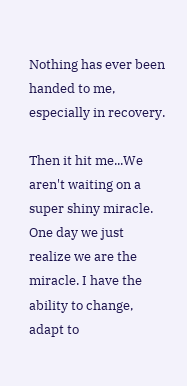Nothing has ever been handed to me, especially in recovery.

Then it hit me...We aren't waiting on a super shiny miracle. One day we just realize we are the miracle. I have the ability to change, adapt to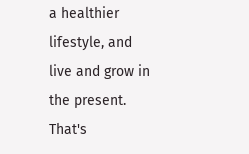a healthier lifestyle, and live and grow in the present. That's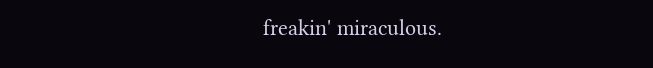freakin' miraculous.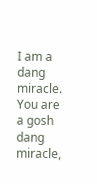I am a dang miracle. You are a gosh dang miracle,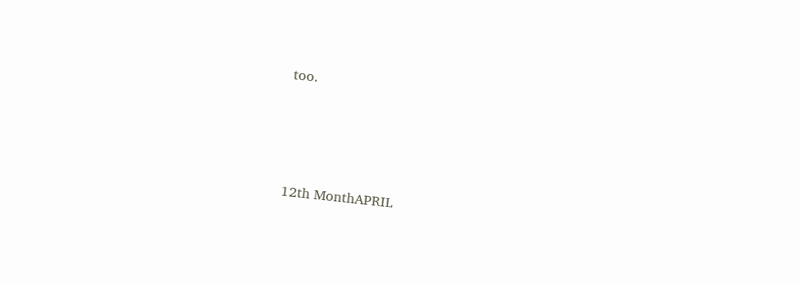too.





12th MonthAPRIL